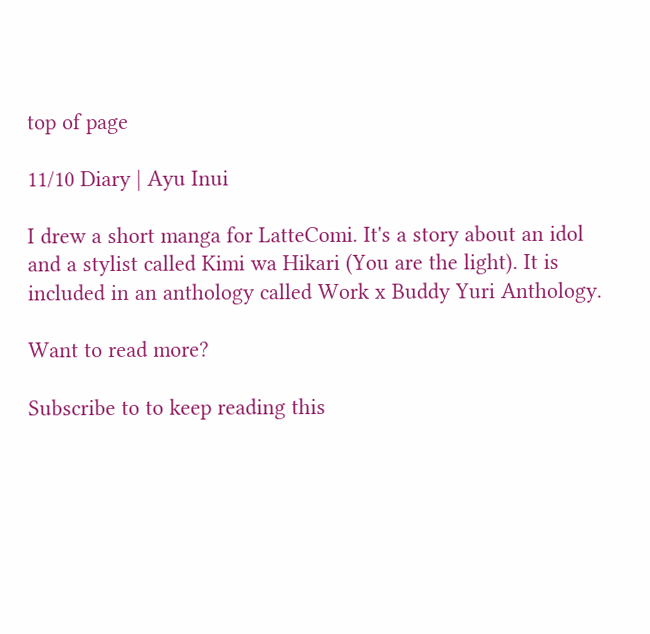top of page

11/10 Diary | Ayu Inui

I drew a short manga for LatteComi. It's a story about an idol and a stylist called Kimi wa Hikari (You are the light). It is included in an anthology called Work x Buddy Yuri Anthology.

Want to read more?

Subscribe to to keep reading this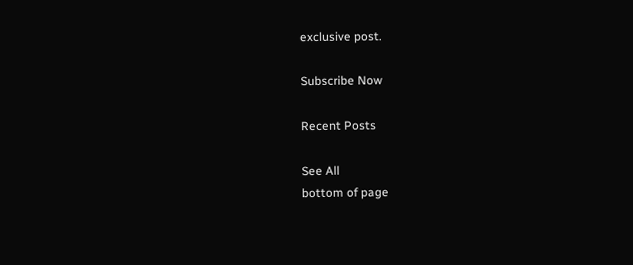exclusive post.

Subscribe Now

Recent Posts

See All
bottom of page